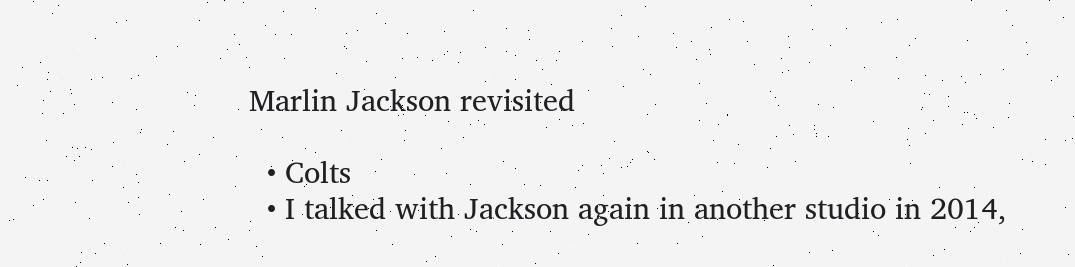Marlin Jackson revisited

  • Colts
  • I talked with Jackson again in another studio in 2014,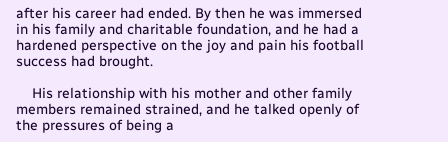after his career had ended. By then he was immersed in his family and charitable foundation, and he had a hardened perspective on the joy and pain his football success had brought.

    His relationship with his mother and other family members remained strained, and he talked openly of the pressures of being a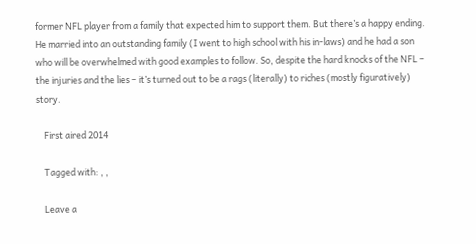former NFL player from a family that expected him to support them. But there’s a happy ending. He married into an outstanding family (I went to high school with his in-laws) and he had a son who will be overwhelmed with good examples to follow. So, despite the hard knocks of the NFL – the injuries and the lies – it’s turned out to be a rags (literally) to riches (mostly figuratively) story.

    First aired 2014

    Tagged with: , ,

    Leave a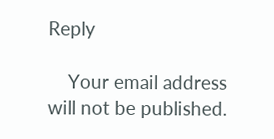Reply

    Your email address will not be published.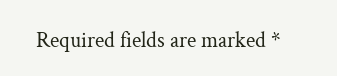Required fields are marked *